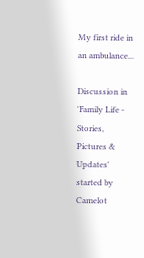My first ride in an ambulance...

Discussion in 'Family Life - Stories, Pictures & Updates' started by Camelot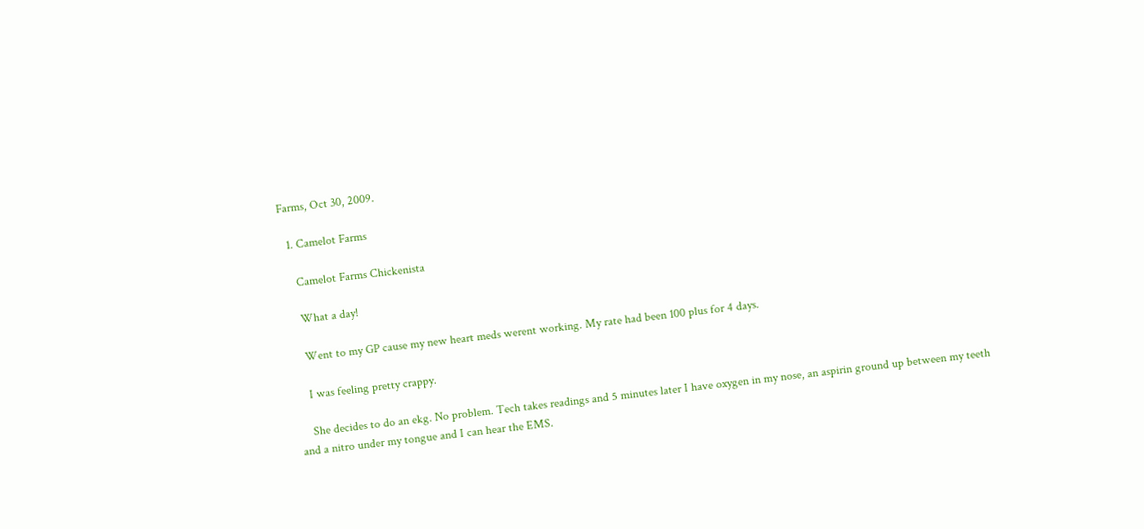Farms, Oct 30, 2009.

  1. Camelot Farms

    Camelot Farms Chickenista

    What a day!

    Went to my GP cause my new heart meds werent working. My rate had been 100 plus for 4 days.

    I was feeling pretty crappy.

    She decides to do an ekg. No problem. Tech takes readings and 5 minutes later I have oxygen in my nose, an aspirin ground up between my teeth and a nitro under my tongue and I can hear the EMS.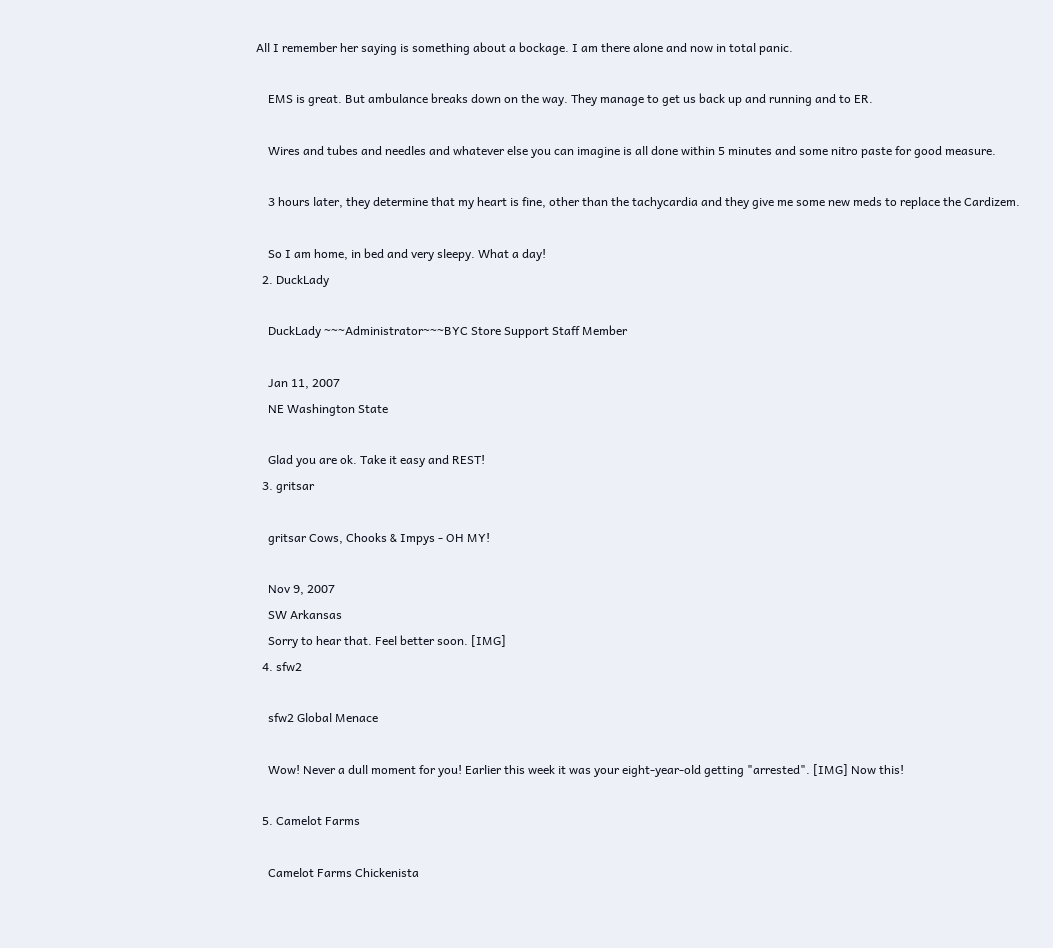All I remember her saying is something about a bockage. I am there alone and now in total panic.

    EMS is great. But ambulance breaks down on the way. They manage to get us back up and running and to ER.

    Wires and tubes and needles and whatever else you can imagine is all done within 5 minutes and some nitro paste for good measure.

    3 hours later, they determine that my heart is fine, other than the tachycardia and they give me some new meds to replace the Cardizem.

    So I am home, in bed and very sleepy. What a day!
  2. DuckLady

    DuckLady ~~~Administrator~~~BYC Store Support Staff Member

    Jan 11, 2007
    NE Washington State

    Glad you are ok. Take it easy and REST!
  3. gritsar

    gritsar Cows, Chooks & Impys - OH MY!

    Nov 9, 2007
    SW Arkansas
    Sorry to hear that. Feel better soon. [IMG]
  4. sfw2

    sfw2 Global Menace

    Wow! Never a dull moment for you! Earlier this week it was your eight-year-old getting "arrested". [IMG] Now this!

  5. Camelot Farms

    Camelot Farms Chickenista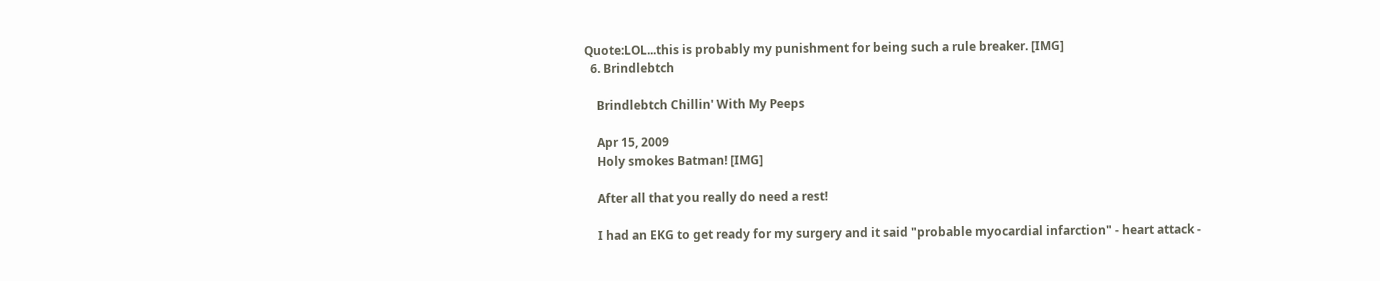Quote:LOL...this is probably my punishment for being such a rule breaker. [IMG]
  6. Brindlebtch

    Brindlebtch Chillin' With My Peeps

    Apr 15, 2009
    Holy smokes Batman! [IMG]

    After all that you really do need a rest!

    I had an EKG to get ready for my surgery and it said "probable myocardial infarction" - heart attack -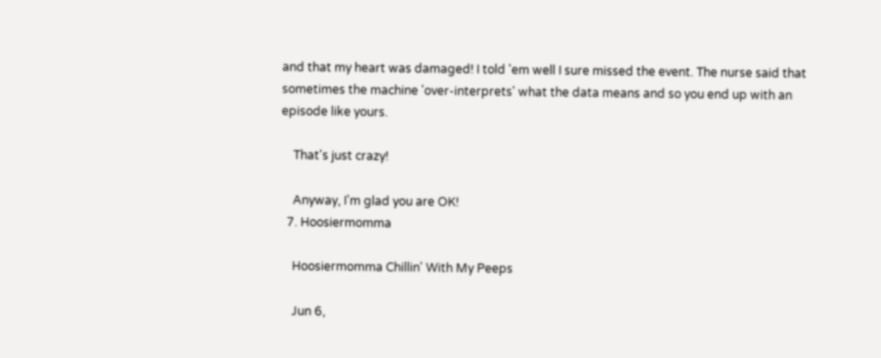and that my heart was damaged! I told 'em well I sure missed the event. The nurse said that sometimes the machine 'over-interprets' what the data means and so you end up with an episode like yours.

    That's just crazy!

    Anyway, I'm glad you are OK!
  7. Hoosiermomma

    Hoosiermomma Chillin' With My Peeps

    Jun 6,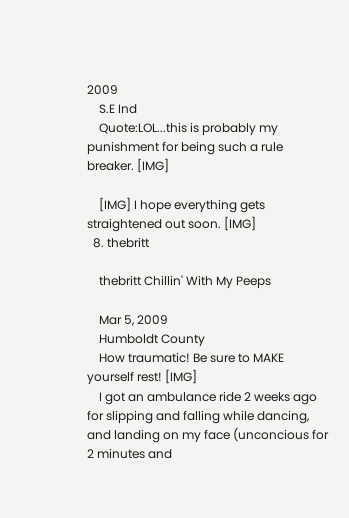2009
    S.E Ind
    Quote:LOL...this is probably my punishment for being such a rule breaker. [IMG]

    [IMG] I hope everything gets straightened out soon. [IMG]
  8. thebritt

    thebritt Chillin' With My Peeps

    Mar 5, 2009
    Humboldt County
    How traumatic! Be sure to MAKE yourself rest! [IMG]
    I got an ambulance ride 2 weeks ago for slipping and falling while dancing, and landing on my face (unconcious for 2 minutes and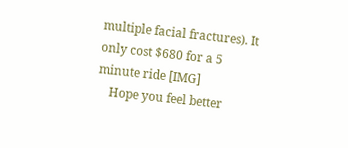multiple facial fractures). It only cost $680 for a 5 minute ride [IMG]
    Hope you feel better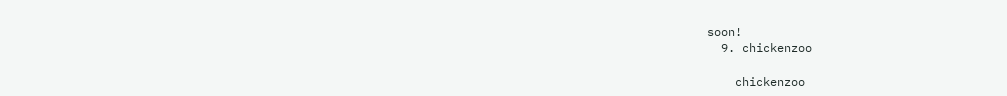soon!
  9. chickenzoo

    chickenzoo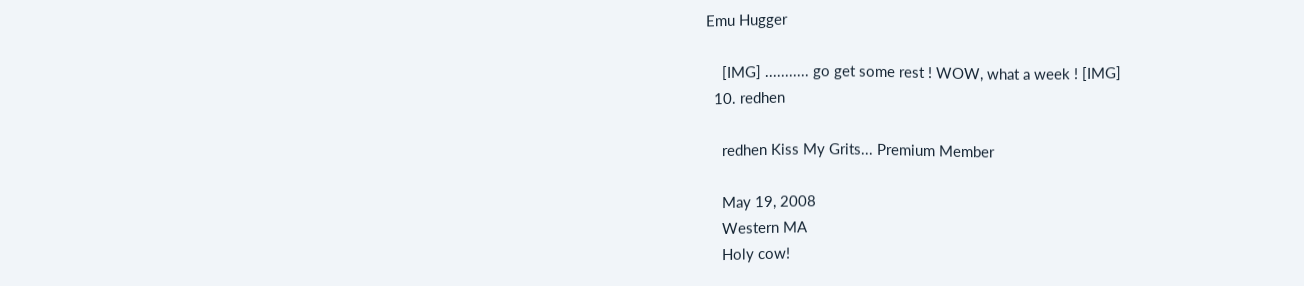Emu Hugger

    [IMG] ........... go get some rest ! WOW, what a week ! [IMG]
  10. redhen

    redhen Kiss My Grits... Premium Member

    May 19, 2008
    Western MA
    Holy cow!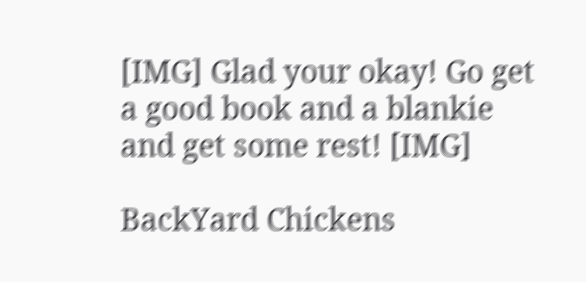[IMG] Glad your okay! Go get a good book and a blankie and get some rest! [IMG]

BackYard Chickens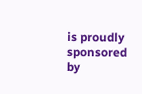is proudly sponsored by